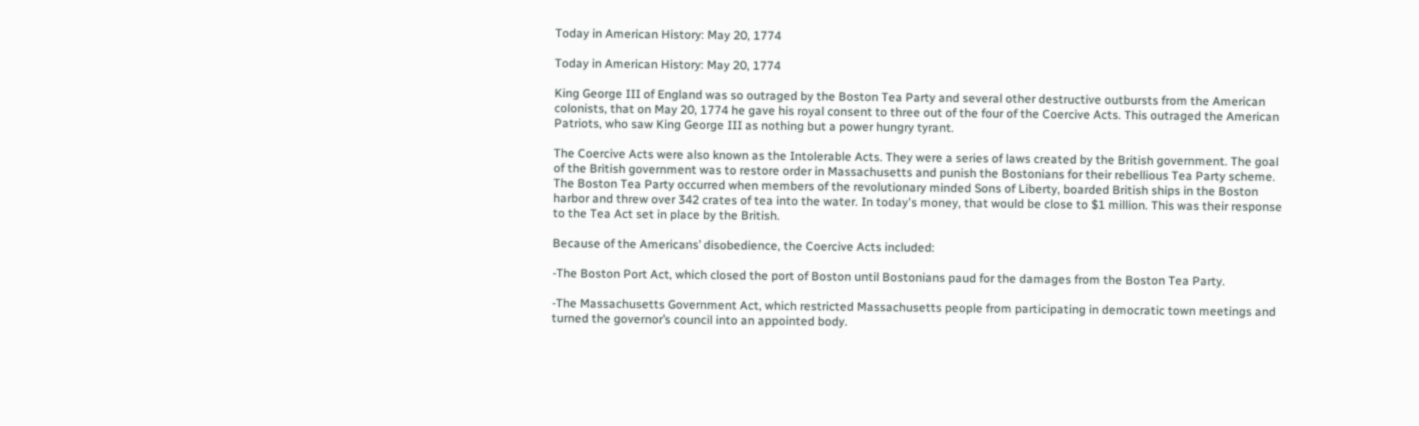Today in American History: May 20, 1774

Today in American History: May 20, 1774

King George III of England was so outraged by the Boston Tea Party and several other destructive outbursts from the American colonists, that on May 20, 1774 he gave his royal consent to three out of the four of the Coercive Acts. This outraged the American Patriots, who saw King George III as nothing but a power hungry tyrant.

The Coercive Acts were also known as the Intolerable Acts. They were a series of laws created by the British government. The goal of the British government was to restore order in Massachusetts and punish the Bostonians for their rebellious Tea Party scheme. The Boston Tea Party occurred when members of the revolutionary minded Sons of Liberty, boarded British ships in the Boston harbor and threw over 342 crates of tea into the water. In today's money, that would be close to $1 million. This was their response to the Tea Act set in place by the British.

Because of the Americans’ disobedience, the Coercive Acts included:

-The Boston Port Act, which closed the port of Boston until Bostonians paud for the damages from the Boston Tea Party.

-The Massachusetts Government Act, which restricted Massachusetts people from participating in democratic town meetings and turned the governor’s council into an appointed body.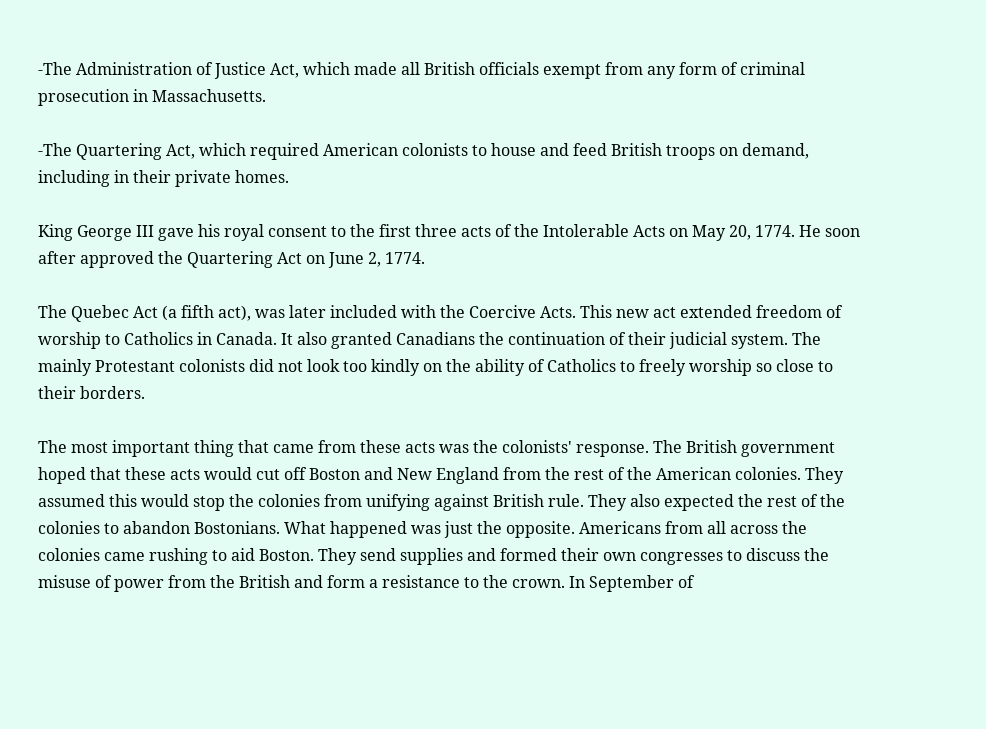-The Administration of Justice Act, which made all British officials exempt from any form of criminal prosecution in Massachusetts.

-The Quartering Act, which required American colonists to house and feed British troops on demand, including in their private homes.

King George III gave his royal consent to the first three acts of the Intolerable Acts on May 20, 1774. He soon after approved the Quartering Act on June 2, 1774.

The Quebec Act (a fifth act), was later included with the Coercive Acts. This new act extended freedom of worship to Catholics in Canada. It also granted Canadians the continuation of their judicial system. The mainly Protestant colonists did not look too kindly on the ability of Catholics to freely worship so close to their borders.

The most important thing that came from these acts was the colonists' response. The British government hoped that these acts would cut off Boston and New England from the rest of the American colonies. They assumed this would stop the colonies from unifying against British rule. They also expected the rest of the colonies to abandon Bostonians. What happened was just the opposite. Americans from all across the colonies came rushing to aid Boston. They send supplies and formed their own congresses to discuss the misuse of power from the British and form a resistance to the crown. In September of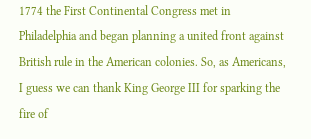1774 the First Continental Congress met in Philadelphia and began planning a united front against British rule in the American colonies. So, as Americans, I guess we can thank King George III for sparking the fire of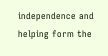independence and helping form the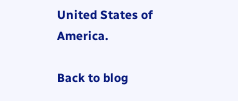United States of America.

Back to blog